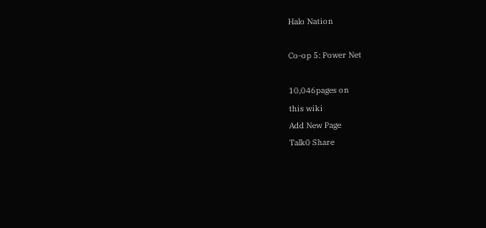Halo Nation

Co-op 5: Power Net

10,046pages on
this wiki
Add New Page
Talk0 Share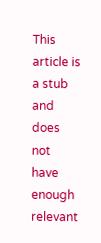This article is a stub and does not have enough relevant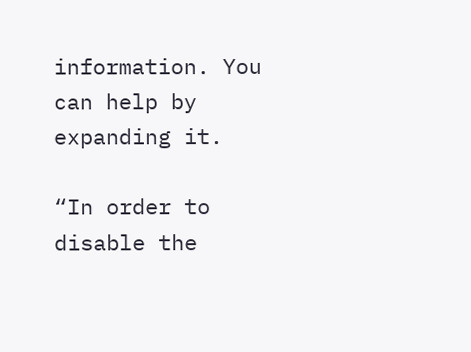information. You can help by expanding it.

“In order to disable the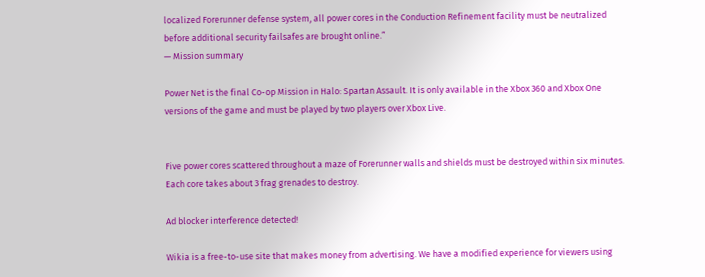localized Forerunner defense system, all power cores in the Conduction Refinement facility must be neutralized before additional security failsafes are brought online.”
— Mission summary

Power Net is the final Co-op Mission in Halo: Spartan Assault. It is only available in the Xbox 360 and Xbox One versions of the game and must be played by two players over Xbox Live.


Five power cores scattered throughout a maze of Forerunner walls and shields must be destroyed within six minutes. Each core takes about 3 frag grenades to destroy.

Ad blocker interference detected!

Wikia is a free-to-use site that makes money from advertising. We have a modified experience for viewers using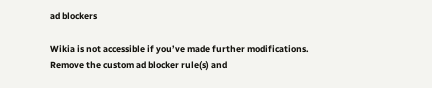ad blockers

Wikia is not accessible if you’ve made further modifications. Remove the custom ad blocker rule(s) and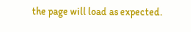the page will load as expected.